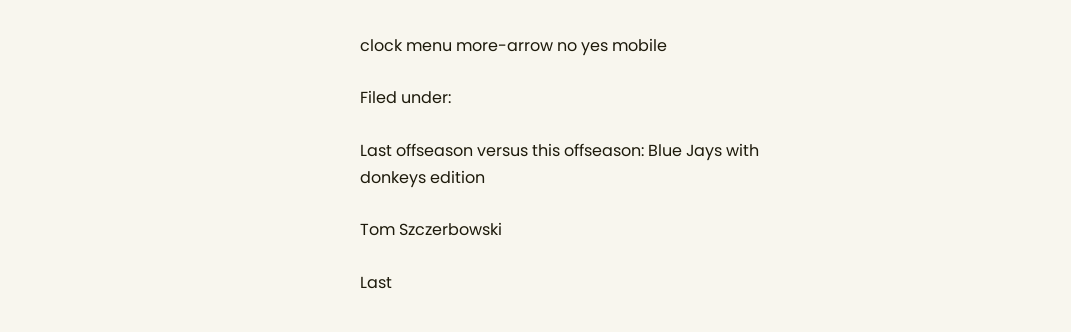clock menu more-arrow no yes mobile

Filed under:

Last offseason versus this offseason: Blue Jays with donkeys edition

Tom Szczerbowski

Last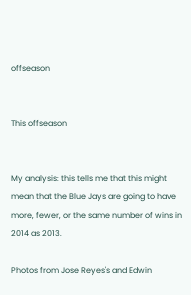offseason


This offseason


My analysis: this tells me that this might mean that the Blue Jays are going to have more, fewer, or the same number of wins in 2014 as 2013.

Photos from Jose Reyes's and Edwin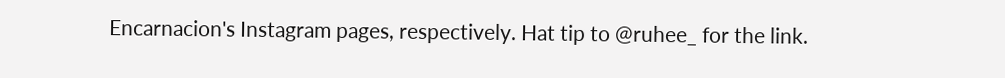Encarnacion's Instagram pages, respectively. Hat tip to @ruhee_ for the link.